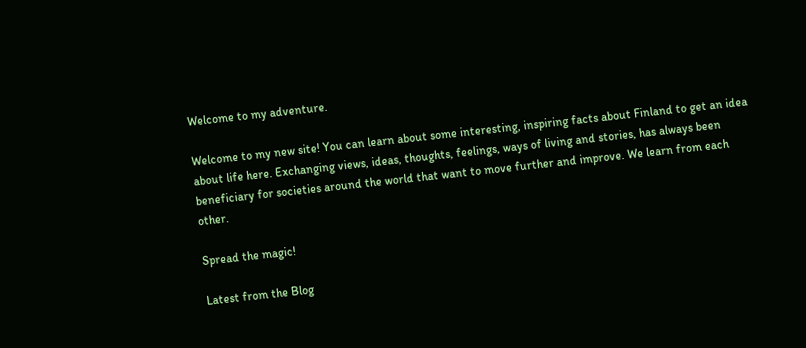Welcome to my adventure.

Welcome to my new site! You can learn about some interesting, inspiring facts about Finland to get an idea about life here. Exchanging views, ideas, thoughts, feelings, ways of living and stories, has always been beneficiary for societies around the world that want to move further and improve. We learn from each other.

Spread the magic!

Latest from the Blog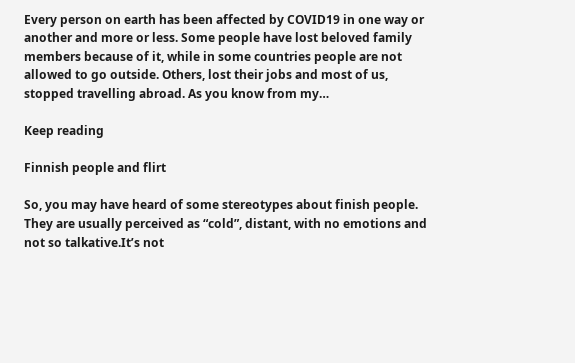Every person on earth has been affected by COVID19 in one way or another and more or less. Some people have lost beloved family members because of it, while in some countries people are not allowed to go outside. Others, lost their jobs and most of us, stopped travelling abroad. As you know from my…

Keep reading

Finnish people and flirt

So, you may have heard of some stereotypes about finish people. They are usually perceived as “cold”, distant, with no emotions and not so talkative.It’s not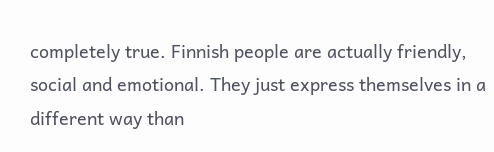completely true. Finnish people are actually friendly, social and emotional. They just express themselves in a different way than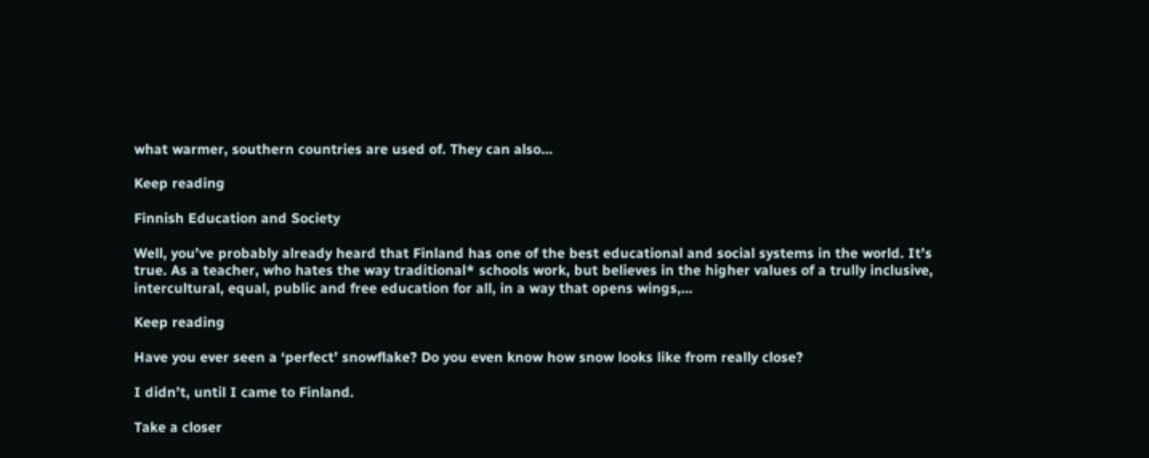what warmer, southern countries are used of. They can also…

Keep reading

Finnish Education and Society

Well, you’ve probably already heard that Finland has one of the best educational and social systems in the world. It’s true. As a teacher, who hates the way traditional* schools work, but believes in the higher values of a trully inclusive, intercultural, equal, public and free education for all, in a way that opens wings,…

Keep reading

Have you ever seen a ‘perfect’ snowflake? Do you even know how snow looks like from really close?

I didn’t, until I came to Finland.

Take a closer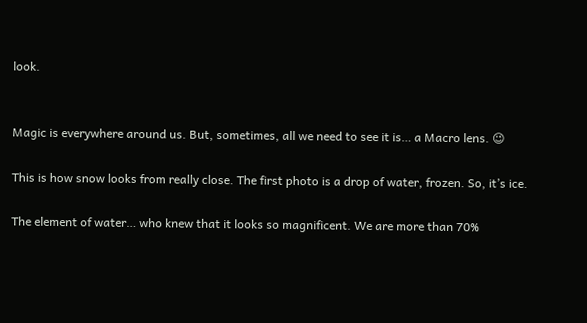look.


Magic is everywhere around us. But, sometimes, all we need to see it is… a Macro lens. 😉

This is how snow looks from really close. The first photo is a drop of water, frozen. So, it’s ice.

The element of water… who knew that it looks so magnificent. We are more than 70%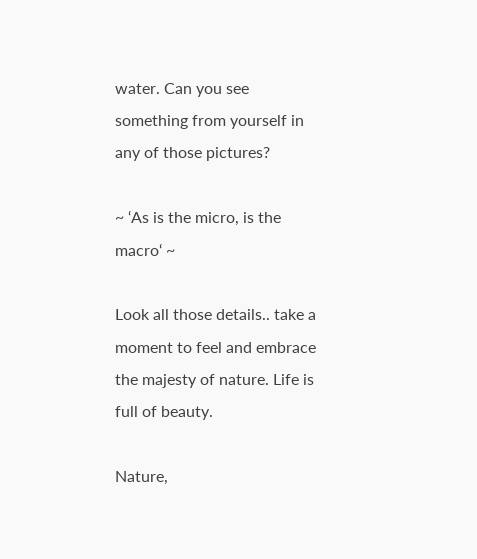water. Can you see something from yourself in any of those pictures?

~ ‘As is the micro, is the macro‘ ~

Look all those details.. take a moment to feel and embrace the majesty of nature. Life is full of beauty.

Nature,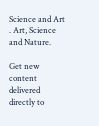Science and Art . Art, Science and Nature.

Get new content delivered directly to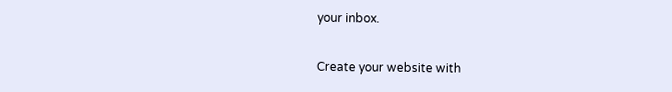your inbox.

Create your website with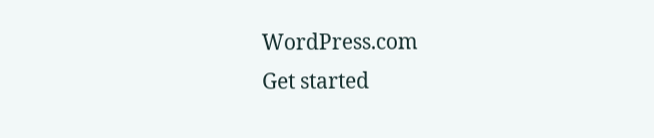WordPress.com
Get started